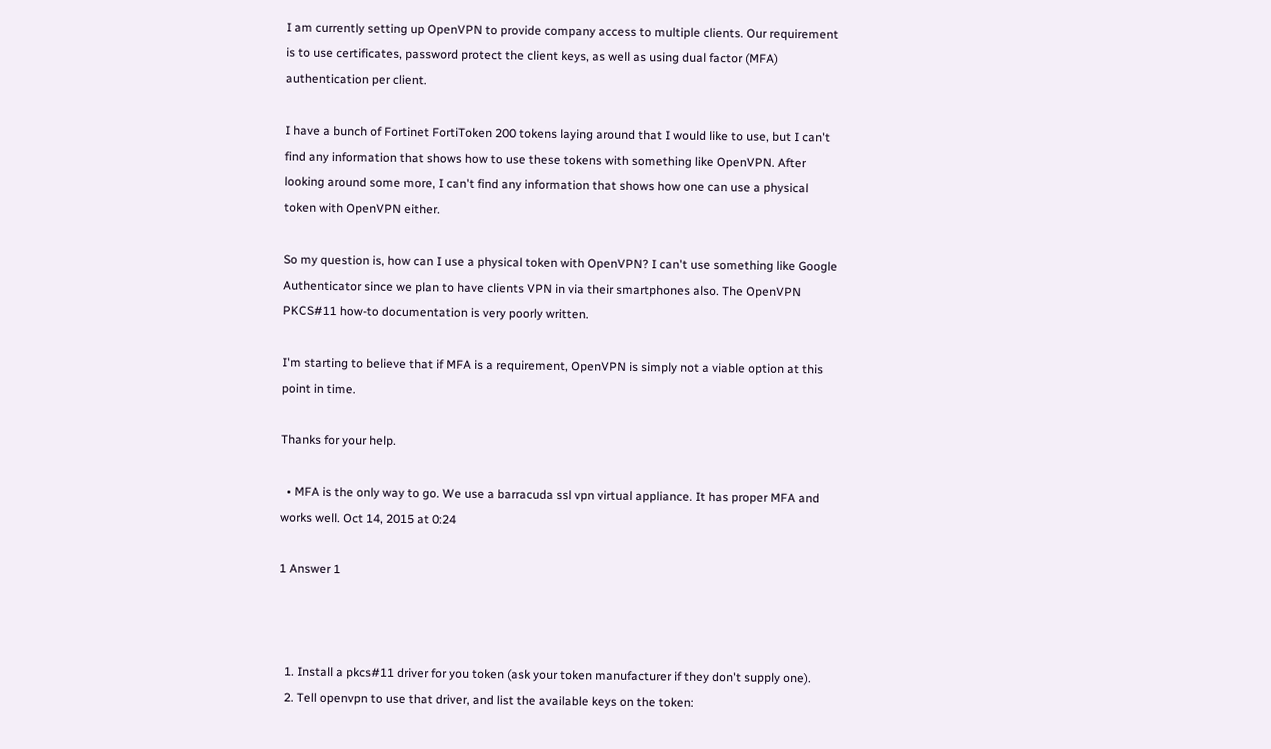I am currently setting up OpenVPN to provide company access to multiple clients. Our requirement is to use certificates, password protect the client keys, as well as using dual factor (MFA) authentication per client.

I have a bunch of Fortinet FortiToken 200 tokens laying around that I would like to use, but I can't find any information that shows how to use these tokens with something like OpenVPN. After looking around some more, I can't find any information that shows how one can use a physical token with OpenVPN either.

So my question is, how can I use a physical token with OpenVPN? I can't use something like Google Authenticator since we plan to have clients VPN in via their smartphones also. The OpenVPN PKCS#11 how-to documentation is very poorly written.

I'm starting to believe that if MFA is a requirement, OpenVPN is simply not a viable option at this point in time.

Thanks for your help.

  • MFA is the only way to go. We use a barracuda ssl vpn virtual appliance. It has proper MFA and works well. Oct 14, 2015 at 0:24

1 Answer 1



  1. Install a pkcs#11 driver for you token (ask your token manufacturer if they don't supply one).
  2. Tell openvpn to use that driver, and list the available keys on the token: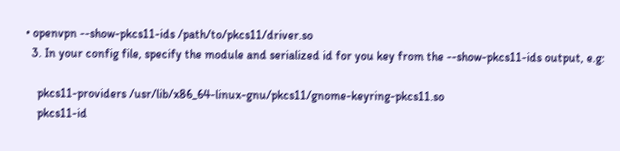• openvpn --show-pkcs11-ids /path/to/pkcs11/driver.so
  3. In your config file, specify the module and serialized id for you key from the --show-pkcs11-ids output, e.g:

    pkcs11-providers /usr/lib/x86_64-linux-gnu/pkcs11/gnome-keyring-pkcs11.so
    pkcs11-id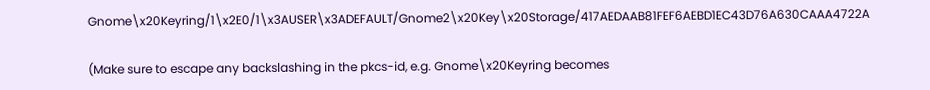Gnome\x20Keyring/1\x2E0/1\x3AUSER\x3ADEFAULT/Gnome2\x20Key\x20Storage/417AEDAAB81FEF6AEBD1EC43D76A630CAAA4722A

(Make sure to escape any backslashing in the pkcs-id, e.g. Gnome\x20Keyring becomes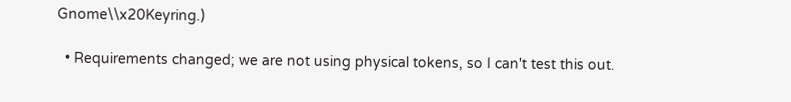Gnome\\x20Keyring.)

  • Requirements changed; we are not using physical tokens, so I can't test this out.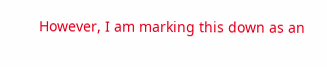However, I am marking this down as an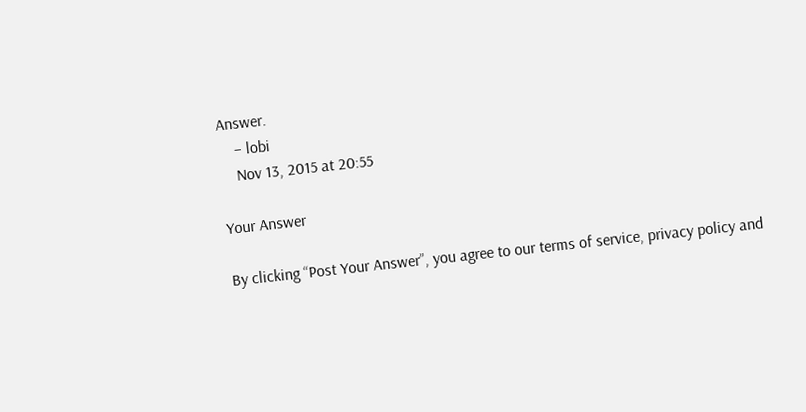Answer.
    – lobi
    Nov 13, 2015 at 20:55

Your Answer

By clicking “Post Your Answer”, you agree to our terms of service, privacy policy and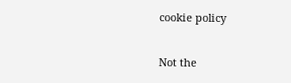cookie policy

Not the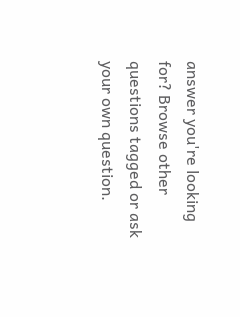answer you're looking for? Browse other questions tagged or ask your own question.